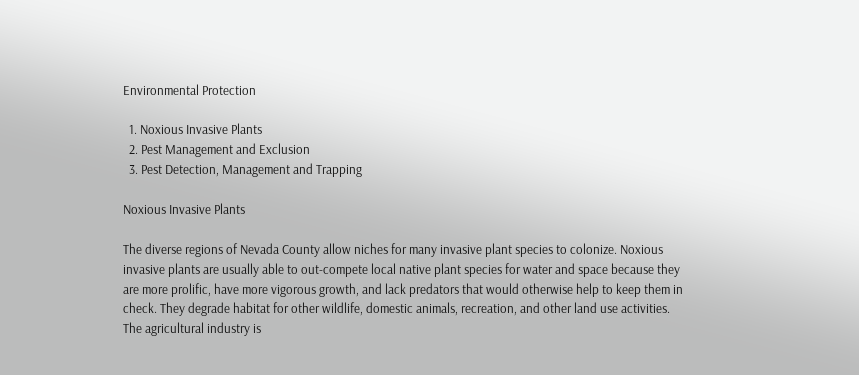Environmental Protection

  1. Noxious Invasive Plants
  2. Pest Management and Exclusion
  3. Pest Detection, Management and Trapping

Noxious Invasive Plants

The diverse regions of Nevada County allow niches for many invasive plant species to colonize. Noxious invasive plants are usually able to out-compete local native plant species for water and space because they are more prolific, have more vigorous growth, and lack predators that would otherwise help to keep them in check. They degrade habitat for other wildlife, domestic animals, recreation, and other land use activities. The agricultural industry is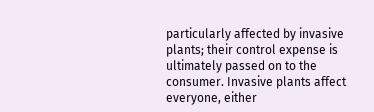particularly affected by invasive plants; their control expense is ultimately passed on to the consumer. Invasive plants affect everyone, either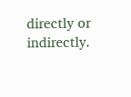directly or indirectly.